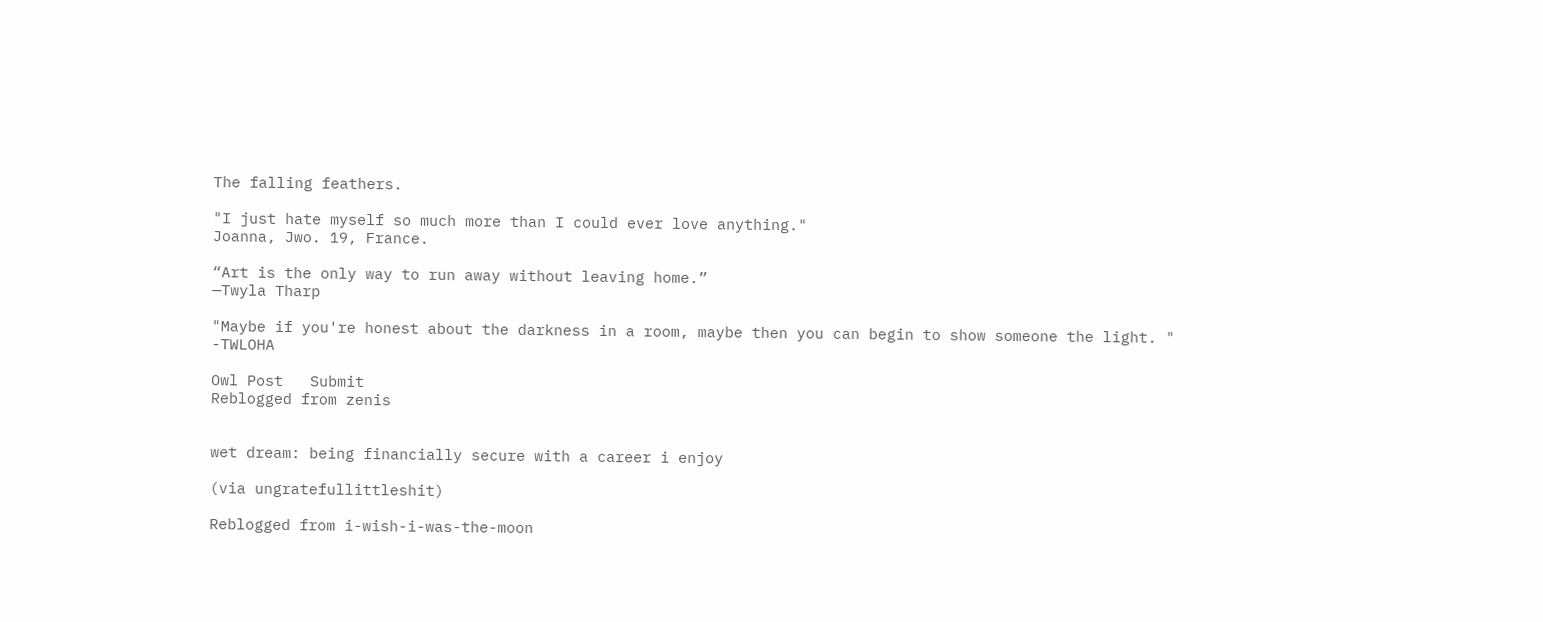The falling feathers.

"I just hate myself so much more than I could ever love anything."
Joanna, Jwo. 19, France.

“Art is the only way to run away without leaving home.”
—Twyla Tharp

"Maybe if you're honest about the darkness in a room, maybe then you can begin to show someone the light. " -TWLOHA

Owl Post   Submit
Reblogged from zenis


wet dream: being financially secure with a career i enjoy

(via ungratefullittleshit)

Reblogged from i-wish-i-was-the-moon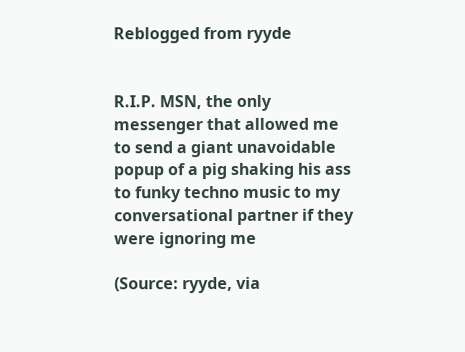Reblogged from ryyde


R.I.P. MSN, the only messenger that allowed me to send a giant unavoidable popup of a pig shaking his ass to funky techno music to my conversational partner if they were ignoring me

(Source: ryyde, via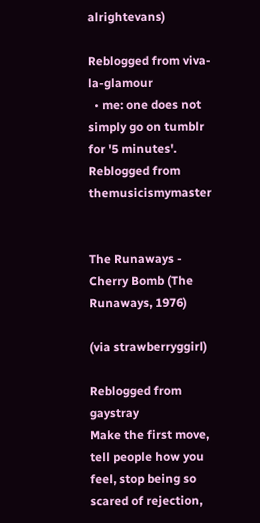alrightevans)

Reblogged from viva-la-glamour
  • me: one does not simply go on tumblr for '5 minutes'.
Reblogged from themusicismymaster


The Runaways - Cherry Bomb (The Runaways, 1976)

(via strawberryggirl)

Reblogged from gaystray
Make the first move, tell people how you feel, stop being so scared of rejection,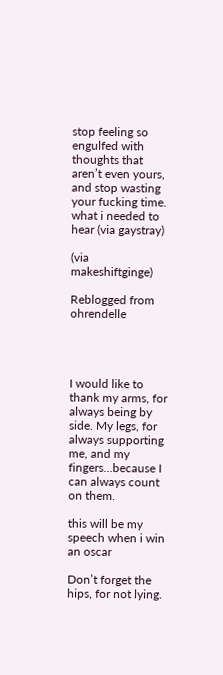stop feeling so engulfed with thoughts that aren’t even yours, and stop wasting your fucking time. what i needed to hear (via gaystray)

(via makeshiftginge)

Reblogged from ohrendelle




I would like to thank my arms, for always being by side. My legs, for always supporting me, and my fingers…because I can always count on them.

this will be my speech when i win an oscar

Don’t forget the hips, for not lying.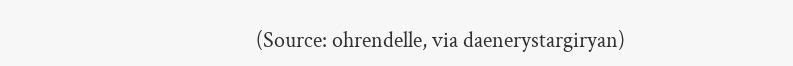(Source: ohrendelle, via daenerystargiryan)